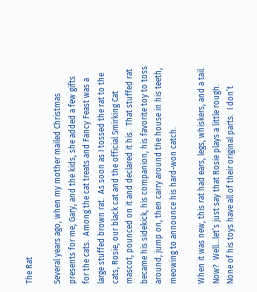The Rat

Several years ago, when my mother mailed Christmas presents for me, Gary, and the kids, she added a few gifts for the cats.  Among the cat treats and Fancy Feast was a large stuffed brown rat.  As soon as I tossed the rat to the cats, Rosie, our black cat and the official Smirking Cat mascot, pounced on it and declared it his.  That stuffed rat became his sidekick, his companion, his favorite toy to toss around, jump on, then carry around the house in his teeth, meowing to announce his hard-won catch.

When it was new, this rat had ears, legs, whiskers, and a tail.  Now?  Well…let’s just say that Rosie plays a little rough.  None of his toys have all of their original parts.  I don’t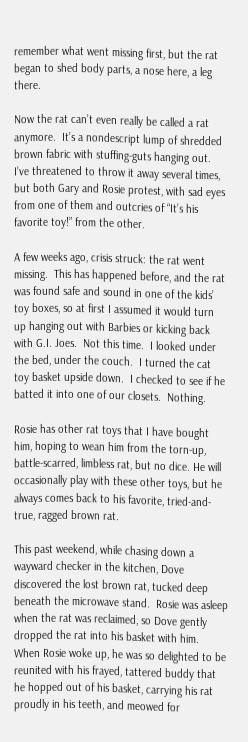remember what went missing first, but the rat began to shed body parts, a nose here, a leg there.

Now the rat can’t even really be called a rat anymore.  It’s a nondescript lump of shredded brown fabric with stuffing-guts hanging out.  I’ve threatened to throw it away several times, but both Gary and Rosie protest, with sad eyes from one of them and outcries of “It’s his favorite toy!” from the other.

A few weeks ago, crisis struck: the rat went missing.  This has happened before, and the rat was found safe and sound in one of the kids’ toy boxes, so at first I assumed it would turn up hanging out with Barbies or kicking back with G.I. Joes.  Not this time.  I looked under the bed, under the couch.  I turned the cat toy basket upside down.  I checked to see if he batted it into one of our closets.  Nothing.

Rosie has other rat toys that I have bought him, hoping to wean him from the torn-up, battle-scarred, limbless rat, but no dice. He will occasionally play with these other toys, but he always comes back to his favorite, tried-and-true, ragged brown rat.

This past weekend, while chasing down a wayward checker in the kitchen, Dove discovered the lost brown rat, tucked deep beneath the microwave stand.  Rosie was asleep when the rat was reclaimed, so Dove gently dropped the rat into his basket with him.  When Rosie woke up, he was so delighted to be reunited with his frayed, tattered buddy that he hopped out of his basket, carrying his rat proudly in his teeth, and meowed for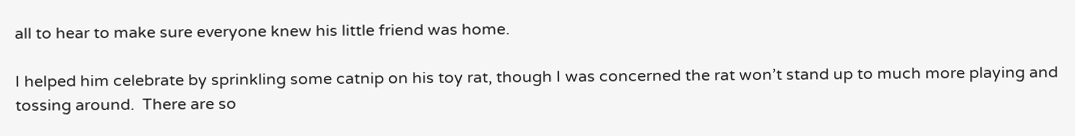all to hear to make sure everyone knew his little friend was home.

I helped him celebrate by sprinkling some catnip on his toy rat, though I was concerned the rat won’t stand up to much more playing and tossing around.  There are so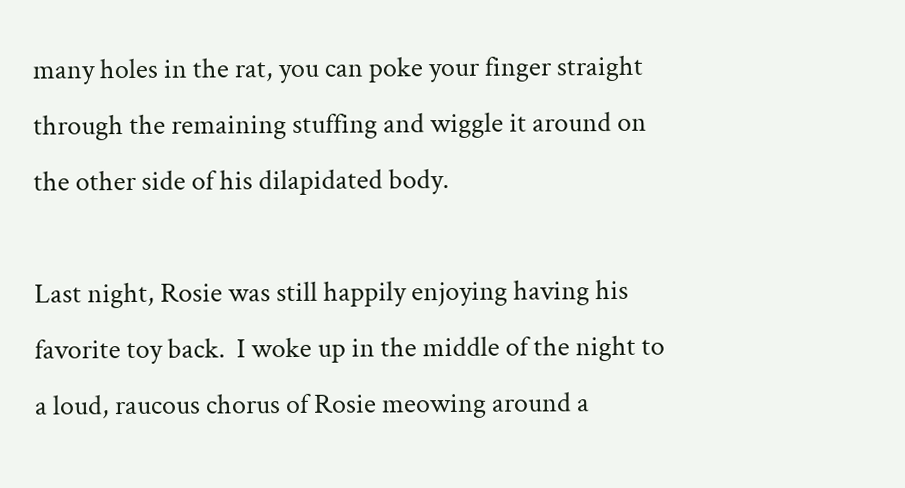many holes in the rat, you can poke your finger straight through the remaining stuffing and wiggle it around on the other side of his dilapidated body.

Last night, Rosie was still happily enjoying having his favorite toy back.  I woke up in the middle of the night to a loud, raucous chorus of Rosie meowing around a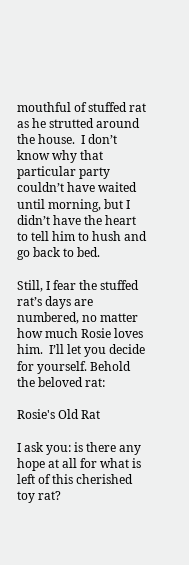mouthful of stuffed rat as he strutted around the house.  I don’t know why that particular party couldn’t have waited until morning, but I didn’t have the heart to tell him to hush and go back to bed.

Still, I fear the stuffed rat’s days are numbered, no matter how much Rosie loves him.  I’ll let you decide for yourself. Behold the beloved rat:

Rosie's Old Rat

I ask you: is there any hope at all for what is left of this cherished toy rat?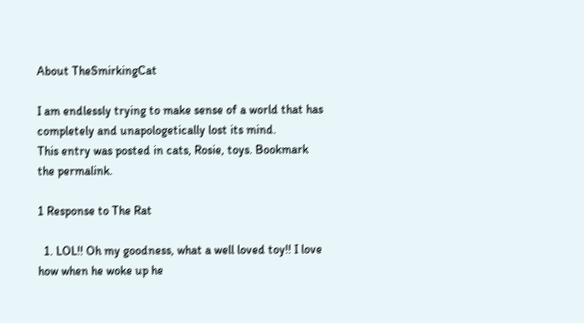About TheSmirkingCat

I am endlessly trying to make sense of a world that has completely and unapologetically lost its mind.
This entry was posted in cats, Rosie, toys. Bookmark the permalink.

1 Response to The Rat

  1. LOL!! Oh my goodness, what a well loved toy!! I love how when he woke up he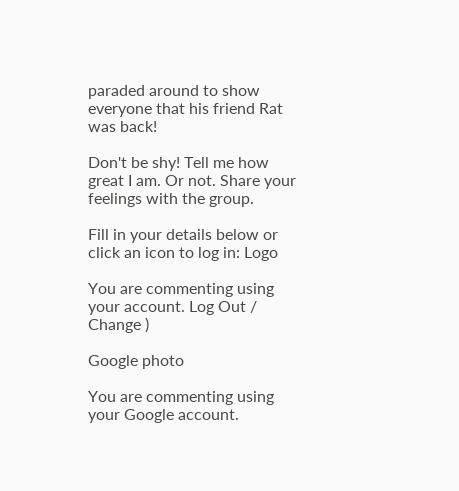paraded around to show everyone that his friend Rat was back!

Don't be shy! Tell me how great I am. Or not. Share your feelings with the group.

Fill in your details below or click an icon to log in: Logo

You are commenting using your account. Log Out /  Change )

Google photo

You are commenting using your Google account.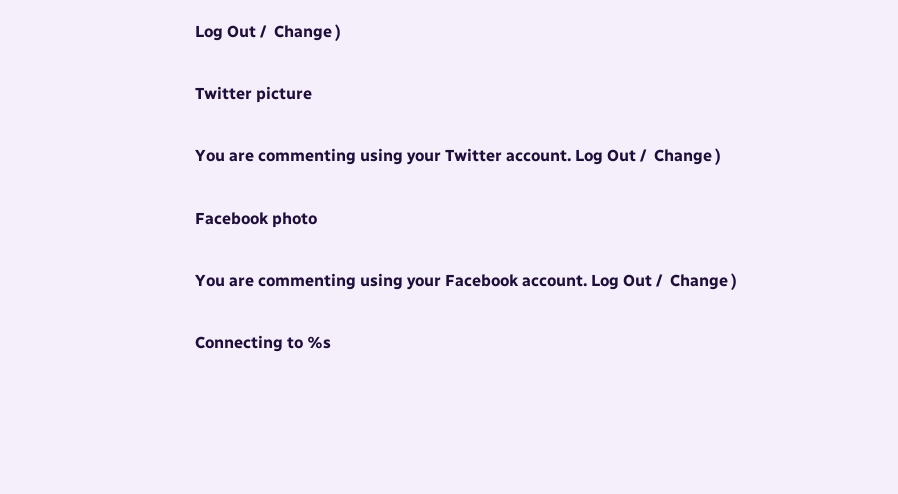Log Out /  Change )

Twitter picture

You are commenting using your Twitter account. Log Out /  Change )

Facebook photo

You are commenting using your Facebook account. Log Out /  Change )

Connecting to %s